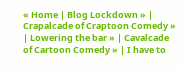« Home | Blog Lockdown » | Crapalcade of Craptoon Comedy » | Lowering the bar » | Cavalcade of Cartoon Comedy » | I have to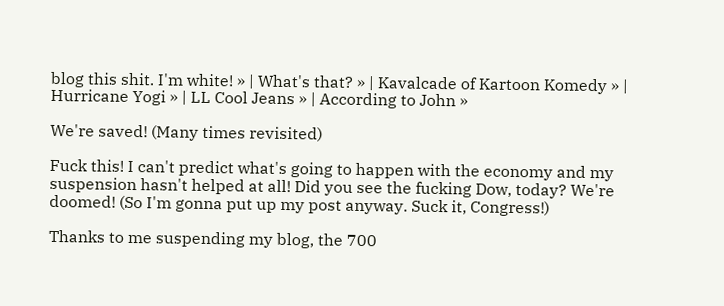blog this shit. I'm white! » | What's that? » | Kavalcade of Kartoon Komedy » | Hurricane Yogi » | LL Cool Jeans » | According to John »

We're saved! (Many times revisited)

Fuck this! I can't predict what's going to happen with the economy and my suspension hasn't helped at all! Did you see the fucking Dow, today? We're doomed! (So I'm gonna put up my post anyway. Suck it, Congress!)

Thanks to me suspending my blog, the 700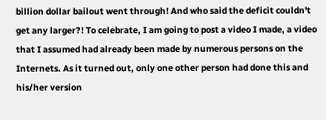billion dollar bailout went through! And who said the deficit couldn't get any larger?! To celebrate, I am going to post a video I made, a video that I assumed had already been made by numerous persons on the Internets. As it turned out, only one other person had done this and his/her version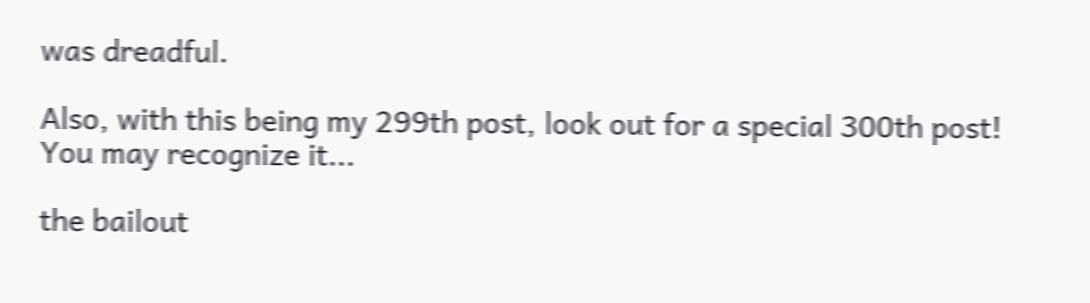was dreadful.

Also, with this being my 299th post, look out for a special 300th post!
You may recognize it...

the bailout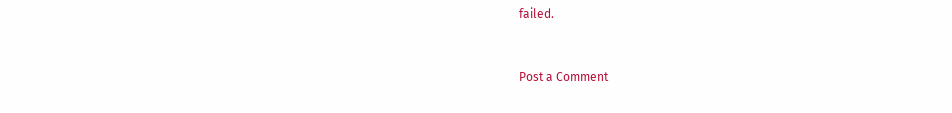failed.


Post a Comment